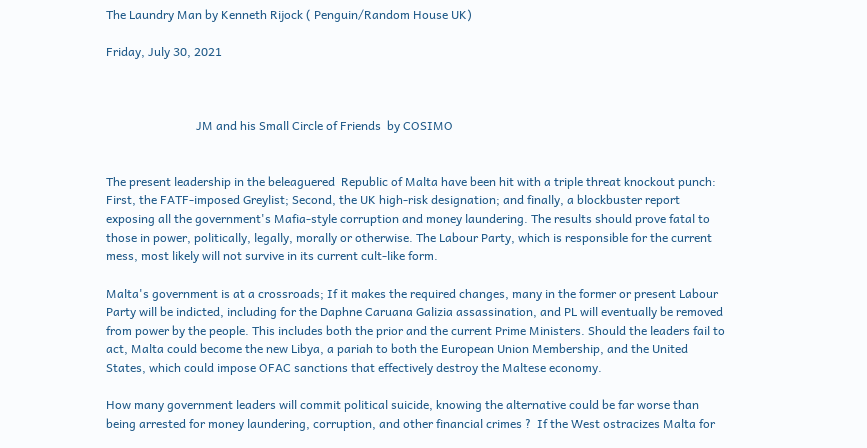The Laundry Man by Kenneth Rijock ( Penguin/Random House UK)

Friday, July 30, 2021



                              JM and his Small Circle of Friends  by COSIMO


The present leadership in the beleaguered  Republic of Malta have been hit with a triple threat knockout punch: First, the FATF-imposed Greylist; Second, the UK high-risk designation; and finally, a blockbuster report exposing all the government's Mafia-style corruption and money laundering. The results should prove fatal to those in power, politically, legally, morally or otherwise. The Labour Party, which is responsible for the current mess, most likely will not survive in its current cult-like form.

Malta's government is at a crossroads; If it makes the required changes, many in the former or present Labour Party will be indicted, including for the Daphne Caruana Galizia assassination, and PL will eventually be removed from power by the people. This includes both the prior and the current Prime Ministers. Should the leaders fail to act, Malta could become the new Libya, a pariah to both the European Union Membership, and the United States, which could impose OFAC sanctions that effectively destroy the Maltese economy.

How many government leaders will commit political suicide, knowing the alternative could be far worse than being arrested for money laundering, corruption, and other financial crimes ?  If the West ostracizes Malta for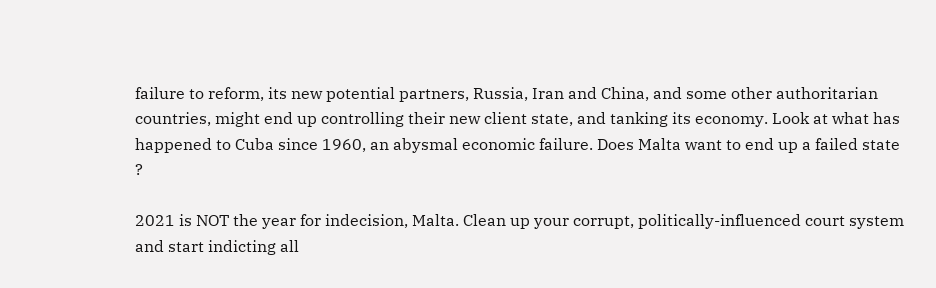failure to reform, its new potential partners, Russia, Iran and China, and some other authoritarian countries, might end up controlling their new client state, and tanking its economy. Look at what has happened to Cuba since 1960, an abysmal economic failure. Does Malta want to end up a failed state ?

2021 is NOT the year for indecision, Malta. Clean up your corrupt, politically-influenced court system and start indicting all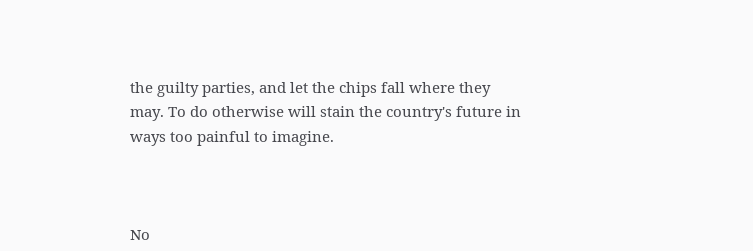the guilty parties, and let the chips fall where they may. To do otherwise will stain the country's future in ways too painful to imagine.



No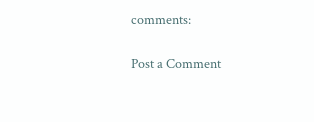comments:

Post a Comment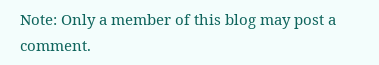Note: Only a member of this blog may post a comment.